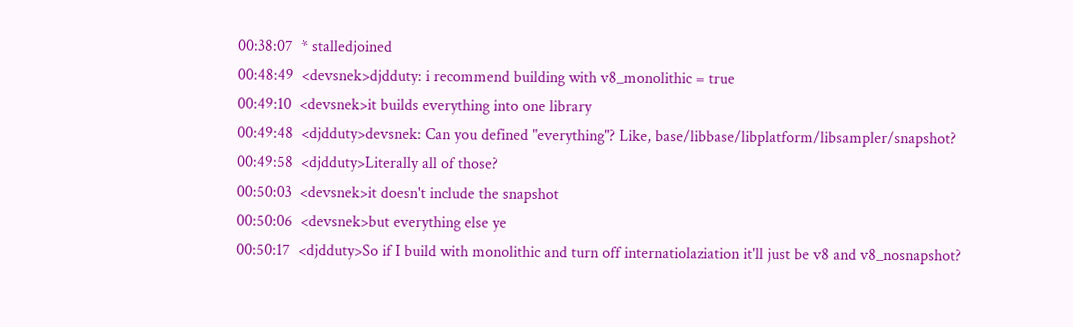00:38:07  * stalledjoined
00:48:49  <devsnek>djdduty: i recommend building with v8_monolithic = true
00:49:10  <devsnek>it builds everything into one library
00:49:48  <djdduty>devsnek: Can you defined "everything"? Like, base/libbase/libplatform/libsampler/snapshot?
00:49:58  <djdduty>Literally all of those?
00:50:03  <devsnek>it doesn't include the snapshot
00:50:06  <devsnek>but everything else ye
00:50:17  <djdduty>So if I build with monolithic and turn off internatiolaziation it'll just be v8 and v8_nosnapshot?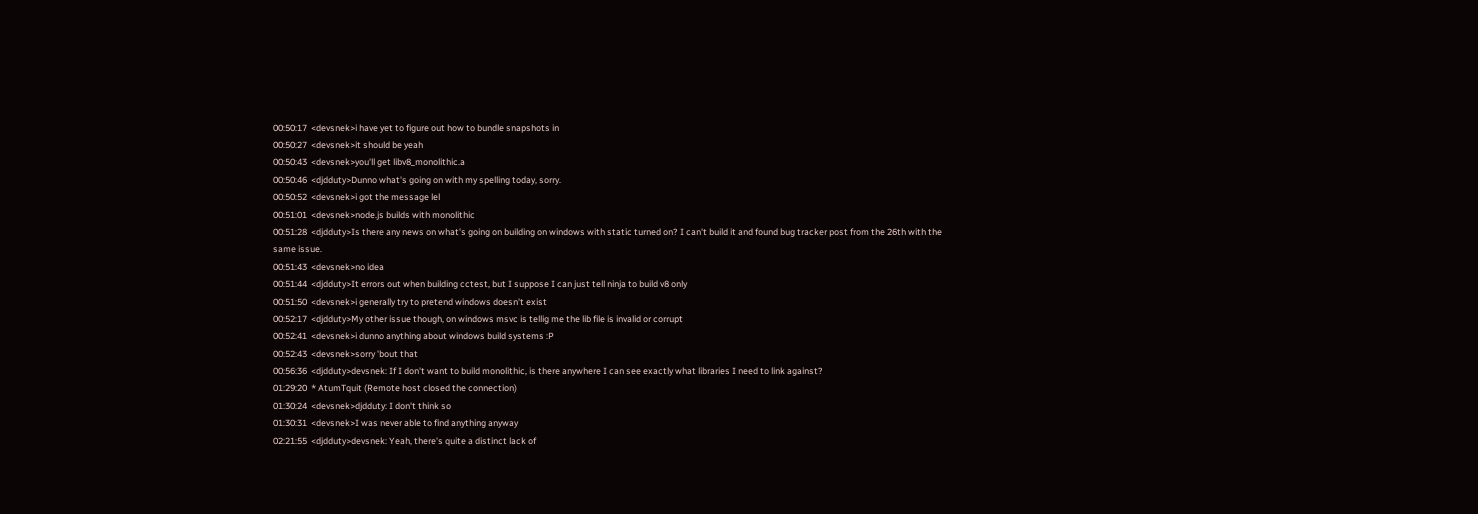00:50:17  <devsnek>i have yet to figure out how to bundle snapshots in
00:50:27  <devsnek>it should be yeah
00:50:43  <devsnek>you'll get libv8_monolithic.a
00:50:46  <djdduty>Dunno what's going on with my spelling today, sorry.
00:50:52  <devsnek>i got the message lel
00:51:01  <devsnek>node.js builds with monolithic
00:51:28  <djdduty>Is there any news on what's going on building on windows with static turned on? I can't build it and found bug tracker post from the 26th with the same issue.
00:51:43  <devsnek>no idea
00:51:44  <djdduty>It errors out when building cctest, but I suppose I can just tell ninja to build v8 only
00:51:50  <devsnek>i generally try to pretend windows doesn't exist
00:52:17  <djdduty>My other issue though, on windows msvc is tellig me the lib file is invalid or corrupt
00:52:41  <devsnek>i dunno anything about windows build systems :P
00:52:43  <devsnek>sorry 'bout that
00:56:36  <djdduty>devsnek: If I don't want to build monolithic, is there anywhere I can see exactly what libraries I need to link against?
01:29:20  * AtumTquit (Remote host closed the connection)
01:30:24  <devsnek>djdduty: I don't think so
01:30:31  <devsnek>I was never able to find anything anyway
02:21:55  <djdduty>devsnek: Yeah, there's quite a distinct lack of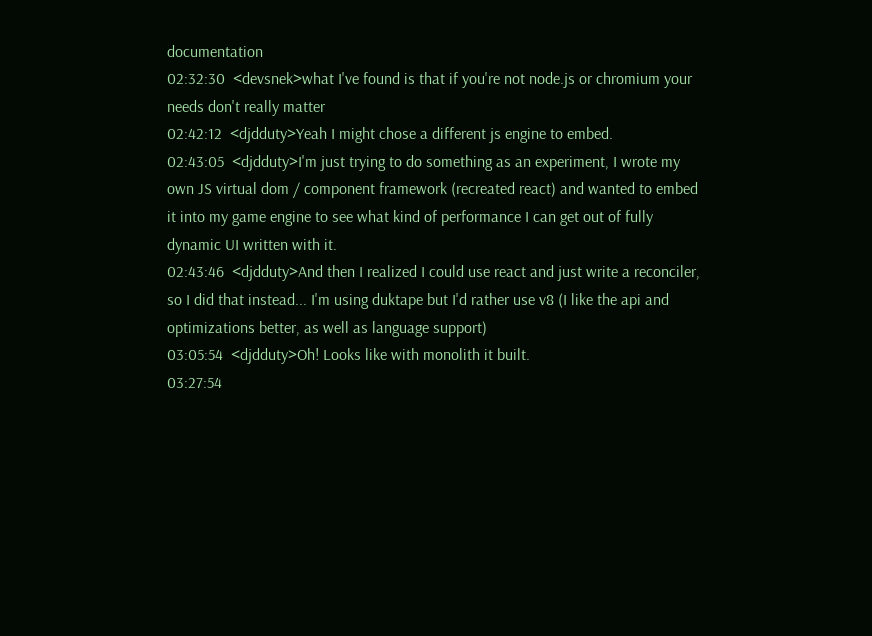documentation
02:32:30  <devsnek>what I've found is that if you're not node.js or chromium your needs don't really matter
02:42:12  <djdduty>Yeah I might chose a different js engine to embed.
02:43:05  <djdduty>I'm just trying to do something as an experiment, I wrote my own JS virtual dom / component framework (recreated react) and wanted to embed it into my game engine to see what kind of performance I can get out of fully dynamic UI written with it.
02:43:46  <djdduty>And then I realized I could use react and just write a reconciler, so I did that instead... I'm using duktape but I'd rather use v8 (I like the api and optimizations better, as well as language support)
03:05:54  <djdduty>Oh! Looks like with monolith it built.
03:27:54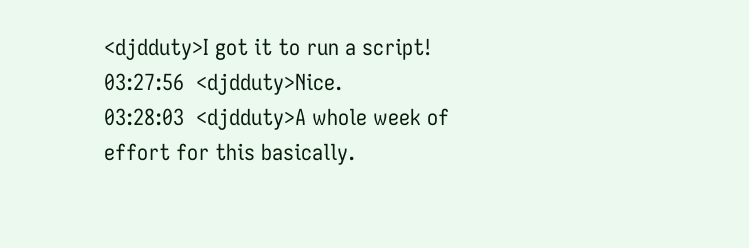<djdduty>I got it to run a script!
03:27:56  <djdduty>Nice.
03:28:03  <djdduty>A whole week of effort for this basically.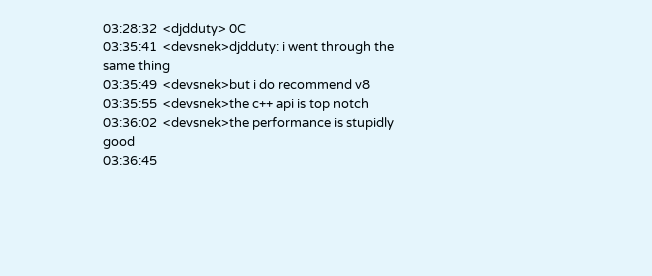03:28:32  <djdduty> 0C
03:35:41  <devsnek>djdduty: i went through the same thing
03:35:49  <devsnek>but i do recommend v8
03:35:55  <devsnek>the c++ api is top notch
03:36:02  <devsnek>the performance is stupidly good
03:36:45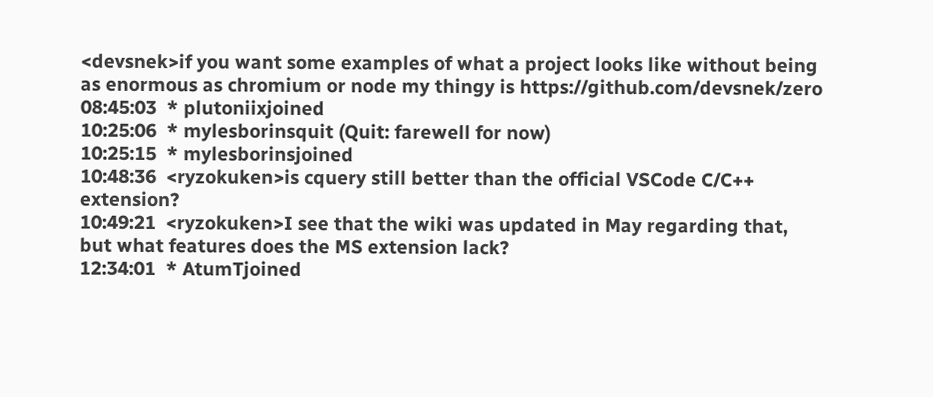<devsnek>if you want some examples of what a project looks like without being as enormous as chromium or node my thingy is https://github.com/devsnek/zero
08:45:03  * plutoniixjoined
10:25:06  * mylesborinsquit (Quit: farewell for now)
10:25:15  * mylesborinsjoined
10:48:36  <ryzokuken>is cquery still better than the official VSCode C/C++ extension?
10:49:21  <ryzokuken>I see that the wiki was updated in May regarding that, but what features does the MS extension lack?
12:34:01  * AtumTjoined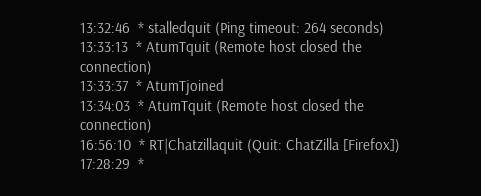13:32:46  * stalledquit (Ping timeout: 264 seconds)
13:33:13  * AtumTquit (Remote host closed the connection)
13:33:37  * AtumTjoined
13:34:03  * AtumTquit (Remote host closed the connection)
16:56:10  * RT|Chatzillaquit (Quit: ChatZilla [Firefox])
17:28:29  *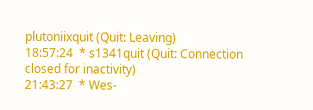plutoniixquit (Quit: Leaving)
18:57:24  * s1341quit (Quit: Connection closed for inactivity)
21:43:27  * Wes-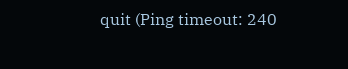quit (Ping timeout: 240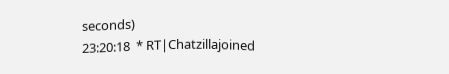seconds)
23:20:18  * RT|Chatzillajoined